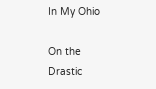In My Ohio

On the Drastic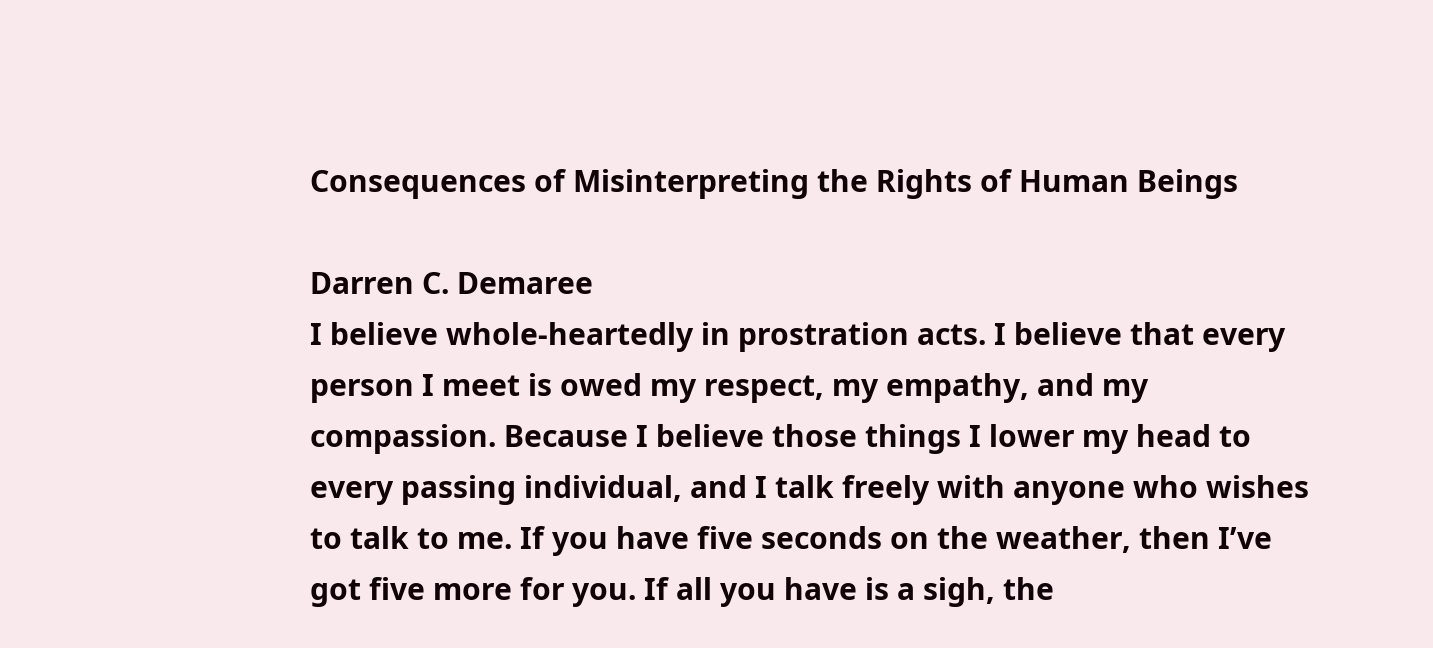Consequences of Misinterpreting the Rights of Human Beings

Darren C. Demaree
I believe whole-heartedly in prostration acts. I believe that every person I meet is owed my respect, my empathy, and my compassion. Because I believe those things I lower my head to every passing individual, and I talk freely with anyone who wishes to talk to me. If you have five seconds on the weather, then I’ve got five more for you. If all you have is a sigh, the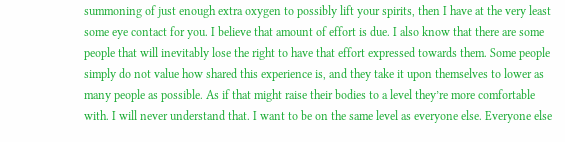summoning of just enough extra oxygen to possibly lift your spirits, then I have at the very least some eye contact for you. I believe that amount of effort is due. I also know that there are some people that will inevitably lose the right to have that effort expressed towards them. Some people simply do not value how shared this experience is, and they take it upon themselves to lower as many people as possible. As if that might raise their bodies to a level they’re more comfortable with. I will never understand that. I want to be on the same level as everyone else. Everyone else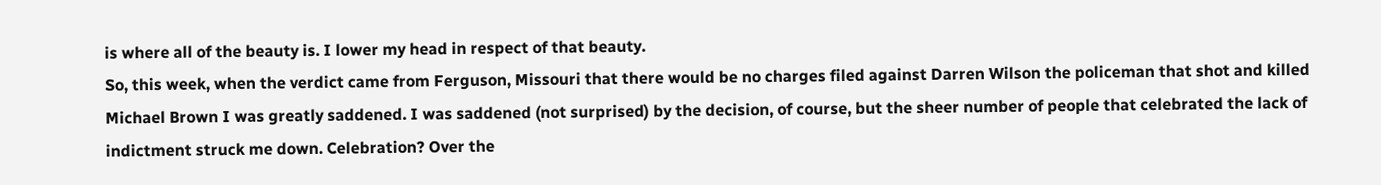is where all of the beauty is. I lower my head in respect of that beauty.
So, this week, when the verdict came from Ferguson, Missouri that there would be no charges filed against Darren Wilson the policeman that shot and killed Michael Brown I was greatly saddened. I was saddened (not surprised) by the decision, of course, but the sheer number of people that celebrated the lack of indictment struck me down. Celebration? Over the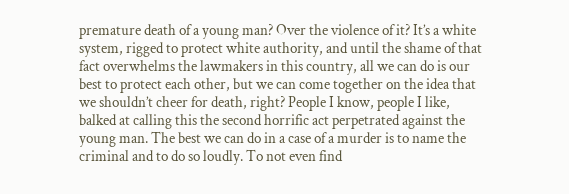premature death of a young man? Over the violence of it? It’s a white system, rigged to protect white authority, and until the shame of that fact overwhelms the lawmakers in this country, all we can do is our best to protect each other, but we can come together on the idea that we shouldn’t cheer for death, right? People I know, people I like, balked at calling this the second horrific act perpetrated against the young man. The best we can do in a case of a murder is to name the criminal and to do so loudly. To not even find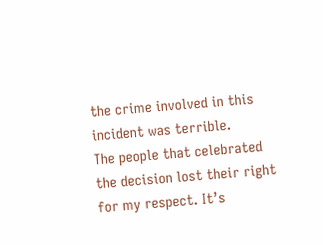the crime involved in this incident was terrible.
The people that celebrated the decision lost their right for my respect. It’s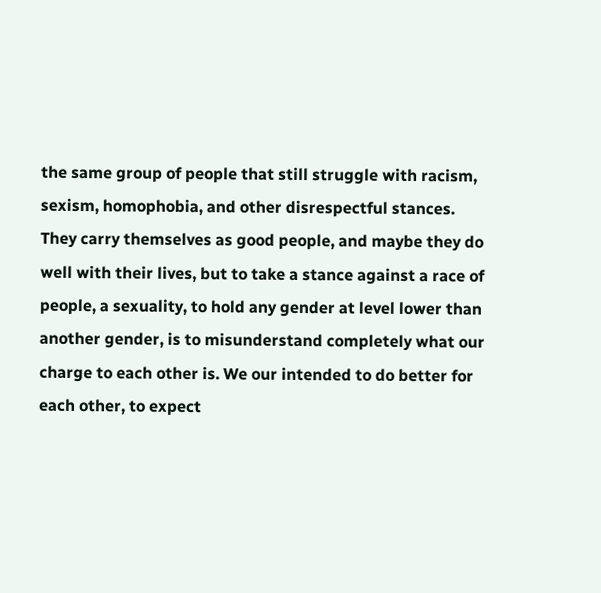the same group of people that still struggle with racism, sexism, homophobia, and other disrespectful stances. They carry themselves as good people, and maybe they do well with their lives, but to take a stance against a race of people, a sexuality, to hold any gender at level lower than another gender, is to misunderstand completely what our charge to each other is. We our intended to do better for each other, to expect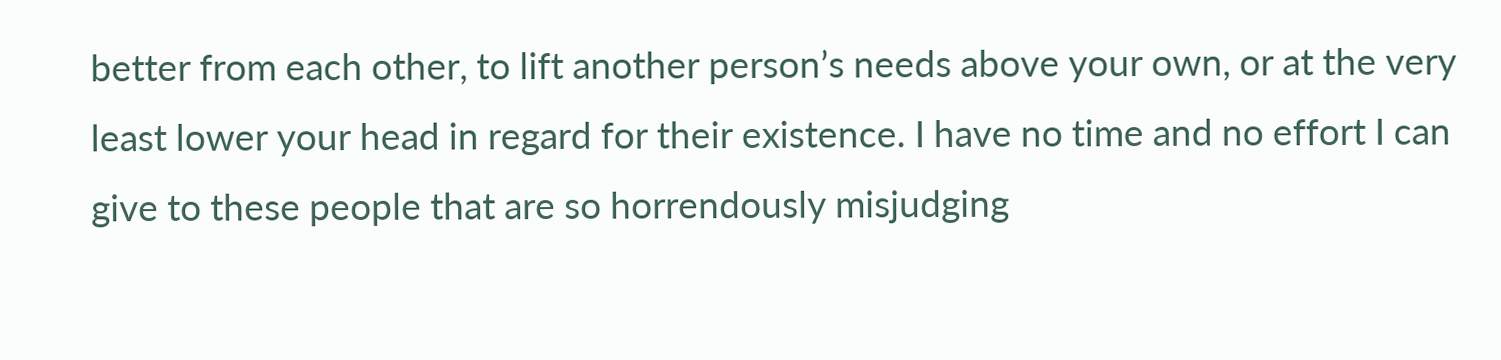better from each other, to lift another person’s needs above your own, or at the very least lower your head in regard for their existence. I have no time and no effort I can give to these people that are so horrendously misjudging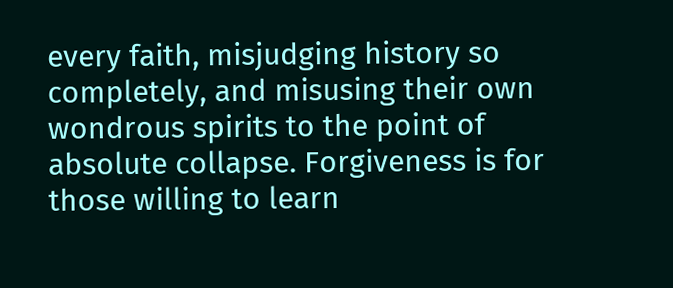every faith, misjudging history so completely, and misusing their own wondrous spirits to the point of absolute collapse. Forgiveness is for those willing to learn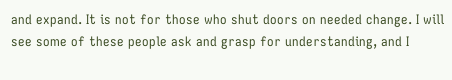and expand. It is not for those who shut doors on needed change. I will see some of these people ask and grasp for understanding, and I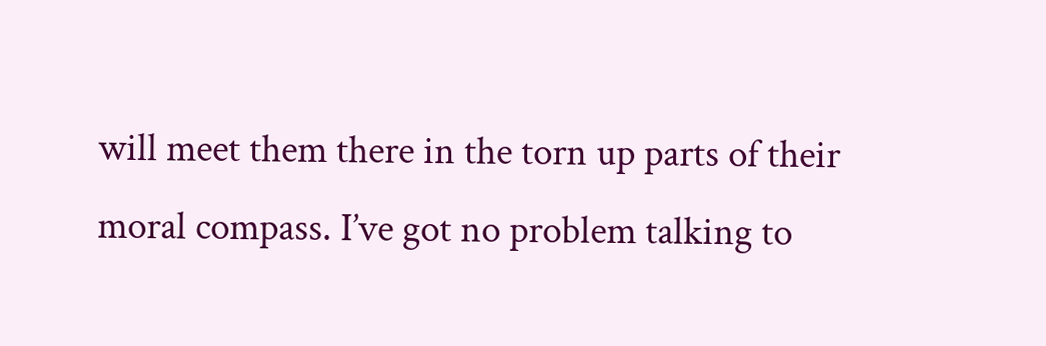will meet them there in the torn up parts of their moral compass. I’ve got no problem talking to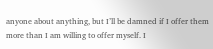anyone about anything, but I’ll be damned if I offer them more than I am willing to offer myself. I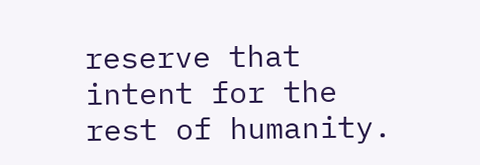reserve that intent for the rest of humanity.